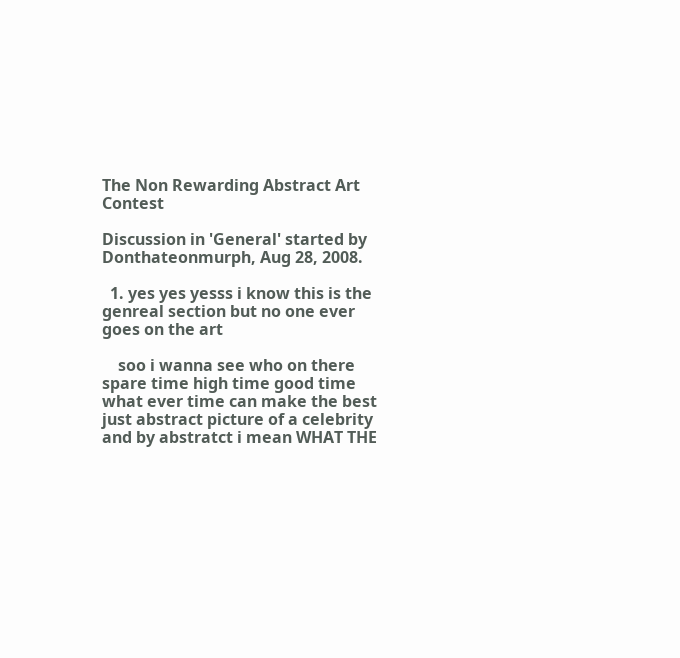The Non Rewarding Abstract Art Contest

Discussion in 'General' started by Donthateonmurph, Aug 28, 2008.

  1. yes yes yesss i know this is the genreal section but no one ever goes on the art

    soo i wanna see who on there spare time high time good time what ever time can make the best just abstract picture of a celebrity and by abstratct i mean WHAT THE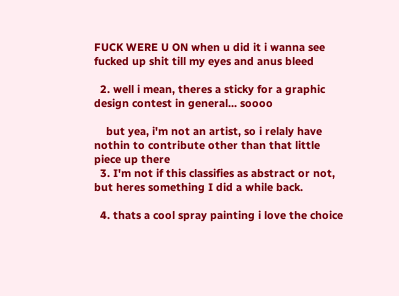FUCK WERE U ON when u did it i wanna see fucked up shit till my eyes and anus bleed

  2. well i mean, theres a sticky for a graphic design contest in general... soooo

    but yea, i'm not an artist, so i relaly have nothin to contribute other than that little piece up there
  3. I'm not if this classifies as abstract or not, but heres something I did a while back.

  4. thats a cool spray painting i love the choice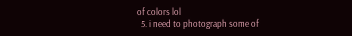of colors lol
  5. i need to photograph some of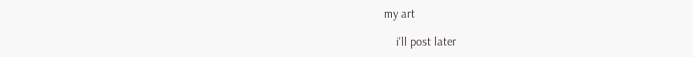my art

    i'll post later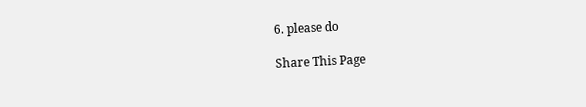6. please do

Share This Page